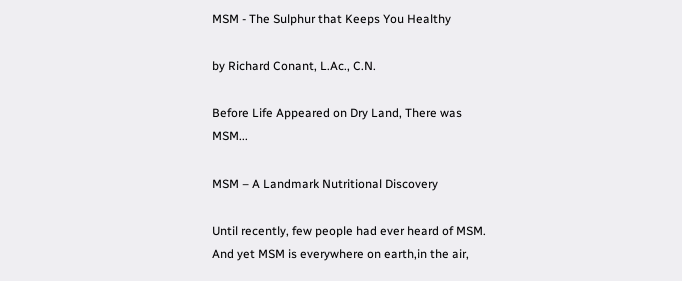MSM - The Sulphur that Keeps You Healthy

by Richard Conant, L.Ac., C.N.

Before Life Appeared on Dry Land, There was MSM...

MSM – A Landmark Nutritional Discovery

Until recently, few people had ever heard of MSM. And yet MSM is everywhere on earth,in the air,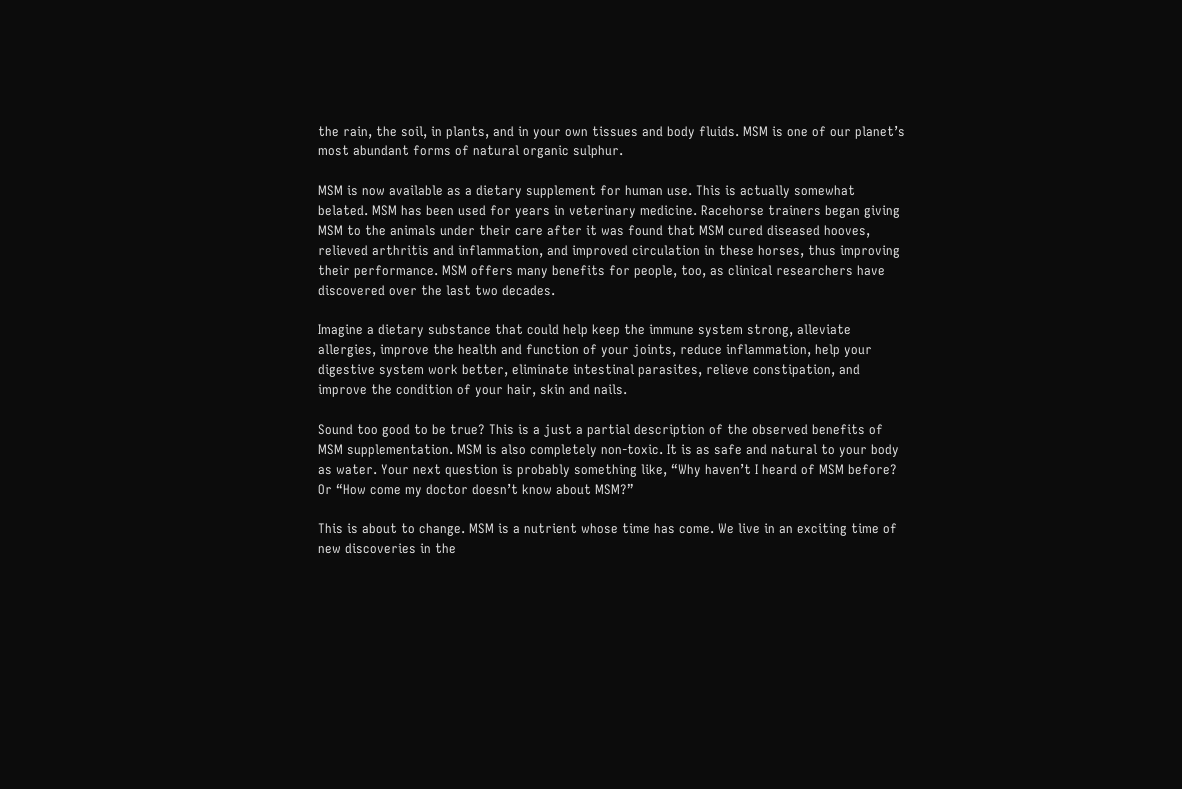the rain, the soil, in plants, and in your own tissues and body fluids. MSM is one of our planet’s most abundant forms of natural organic sulphur.

MSM is now available as a dietary supplement for human use. This is actually somewhat belated. MSM has been used for years in veterinary medicine. Racehorse trainers began giving MSM to the animals under their care after it was found that MSM cured diseased hooves, relieved arthritis and inflammation, and improved circulation in these horses, thus improving their performance. MSM offers many benefits for people, too, as clinical researchers have discovered over the last two decades.

Imagine a dietary substance that could help keep the immune system strong, alleviate allergies, improve the health and function of your joints, reduce inflammation, help your digestive system work better, eliminate intestinal parasites, relieve constipation, and improve the condition of your hair, skin and nails.

Sound too good to be true? This is a just a partial description of the observed benefits of MSM supplementation. MSM is also completely non-toxic. It is as safe and natural to your body as water. Your next question is probably something like, “Why haven’t I heard of MSM before? Or “How come my doctor doesn’t know about MSM?”

This is about to change. MSM is a nutrient whose time has come. We live in an exciting time of new discoveries in the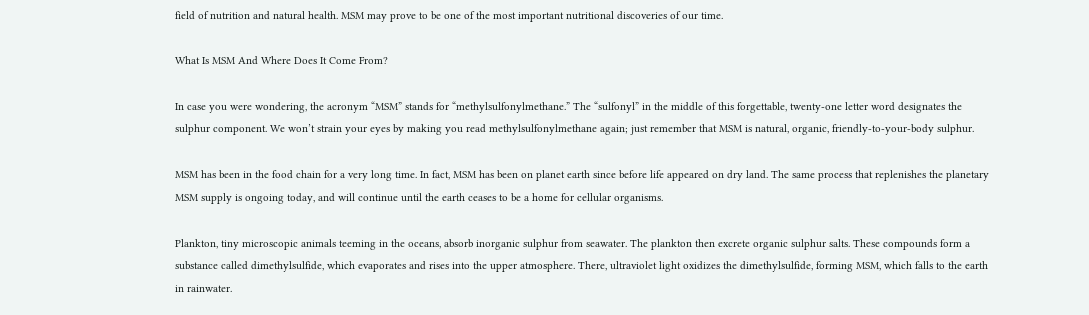field of nutrition and natural health. MSM may prove to be one of the most important nutritional discoveries of our time.

What Is MSM And Where Does It Come From?

In case you were wondering, the acronym “MSM” stands for “methylsulfonylmethane.” The “sulfonyl” in the middle of this forgettable, twenty-one letter word designates the sulphur component. We won’t strain your eyes by making you read methylsulfonylmethane again; just remember that MSM is natural, organic, friendly-to-your-body sulphur.

MSM has been in the food chain for a very long time. In fact, MSM has been on planet earth since before life appeared on dry land. The same process that replenishes the planetary MSM supply is ongoing today, and will continue until the earth ceases to be a home for cellular organisms.

Plankton, tiny microscopic animals teeming in the oceans, absorb inorganic sulphur from seawater. The plankton then excrete organic sulphur salts. These compounds form a substance called dimethylsulfide, which evaporates and rises into the upper atmosphere. There, ultraviolet light oxidizes the dimethylsulfide, forming MSM, which falls to the earth in rainwater.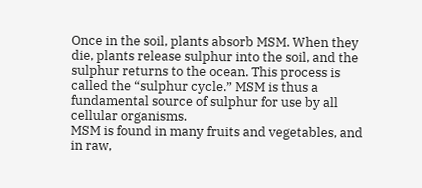Once in the soil, plants absorb MSM. When they die, plants release sulphur into the soil, and the sulphur returns to the ocean. This process is called the “sulphur cycle.” MSM is thus a fundamental source of sulphur for use by all cellular organisms.
MSM is found in many fruits and vegetables, and in raw,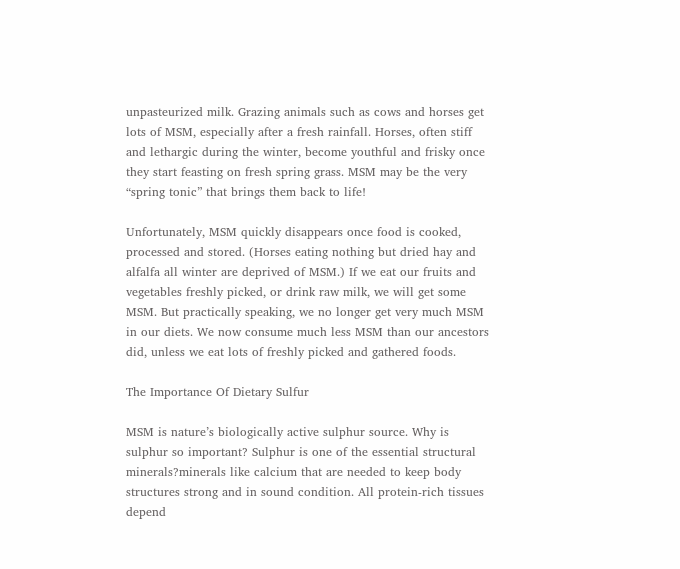unpasteurized milk. Grazing animals such as cows and horses get lots of MSM, especially after a fresh rainfall. Horses, often stiff and lethargic during the winter, become youthful and frisky once they start feasting on fresh spring grass. MSM may be the very “spring tonic” that brings them back to life!

Unfortunately, MSM quickly disappears once food is cooked, processed and stored. (Horses eating nothing but dried hay and alfalfa all winter are deprived of MSM.) If we eat our fruits and vegetables freshly picked, or drink raw milk, we will get some MSM. But practically speaking, we no longer get very much MSM in our diets. We now consume much less MSM than our ancestors did, unless we eat lots of freshly picked and gathered foods.

The Importance Of Dietary Sulfur

MSM is nature’s biologically active sulphur source. Why is sulphur so important? Sulphur is one of the essential structural minerals?minerals like calcium that are needed to keep body structures strong and in sound condition. All protein-rich tissues depend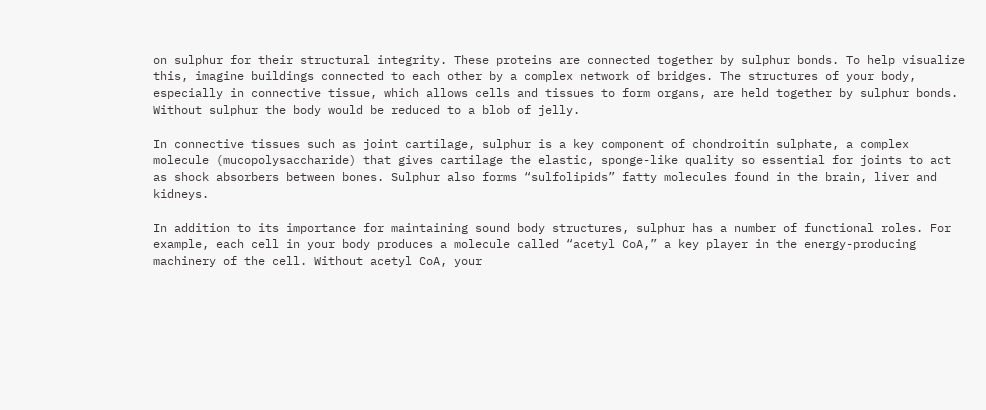on sulphur for their structural integrity. These proteins are connected together by sulphur bonds. To help visualize this, imagine buildings connected to each other by a complex network of bridges. The structures of your body, especially in connective tissue, which allows cells and tissues to form organs, are held together by sulphur bonds. Without sulphur the body would be reduced to a blob of jelly.

In connective tissues such as joint cartilage, sulphur is a key component of chondroitin sulphate, a complex molecule (mucopolysaccharide) that gives cartilage the elastic, sponge-like quality so essential for joints to act as shock absorbers between bones. Sulphur also forms “sulfolipids” fatty molecules found in the brain, liver and kidneys.

In addition to its importance for maintaining sound body structures, sulphur has a number of functional roles. For example, each cell in your body produces a molecule called “acetyl CoA,” a key player in the energy-producing machinery of the cell. Without acetyl CoA, your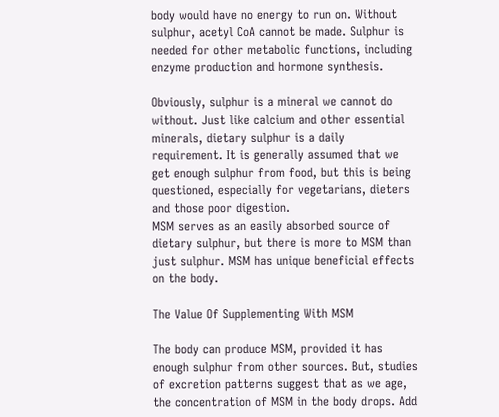body would have no energy to run on. Without sulphur, acetyl CoA cannot be made. Sulphur is needed for other metabolic functions, including enzyme production and hormone synthesis.

Obviously, sulphur is a mineral we cannot do without. Just like calcium and other essential minerals, dietary sulphur is a daily requirement. It is generally assumed that we get enough sulphur from food, but this is being questioned, especially for vegetarians, dieters and those poor digestion.
MSM serves as an easily absorbed source of dietary sulphur, but there is more to MSM than just sulphur. MSM has unique beneficial effects on the body.

The Value Of Supplementing With MSM

The body can produce MSM, provided it has enough sulphur from other sources. But, studies of excretion patterns suggest that as we age, the concentration of MSM in the body drops. Add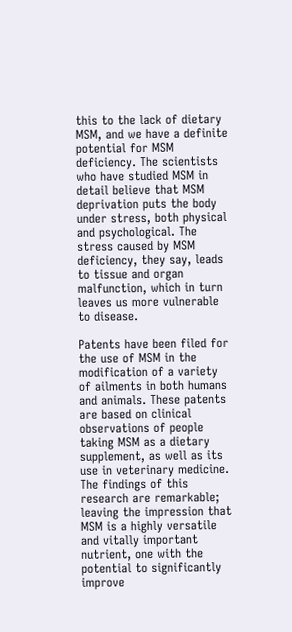this to the lack of dietary MSM, and we have a definite potential for MSM deficiency. The scientists who have studied MSM in detail believe that MSM deprivation puts the body under stress, both physical and psychological. The stress caused by MSM deficiency, they say, leads to tissue and organ malfunction, which in turn leaves us more vulnerable to disease.

Patents have been filed for the use of MSM in the modification of a variety of ailments in both humans and animals. These patents are based on clinical observations of people taking MSM as a dietary supplement, as well as its use in veterinary medicine. The findings of this research are remarkable; leaving the impression that MSM is a highly versatile and vitally important nutrient, one with the potential to significantly improve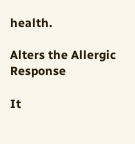health.

Alters the Allergic Response

It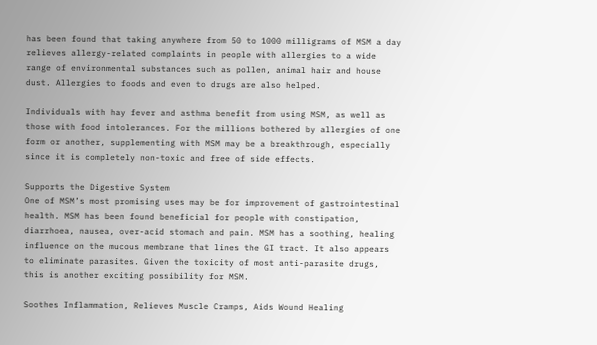has been found that taking anywhere from 50 to 1000 milligrams of MSM a day relieves allergy-related complaints in people with allergies to a wide range of environmental substances such as pollen, animal hair and house dust. Allergies to foods and even to drugs are also helped.

Individuals with hay fever and asthma benefit from using MSM, as well as those with food intolerances. For the millions bothered by allergies of one form or another, supplementing with MSM may be a breakthrough, especially since it is completely non-toxic and free of side effects.

Supports the Digestive System
One of MSM’s most promising uses may be for improvement of gastrointestinal health. MSM has been found beneficial for people with constipation, diarrhoea, nausea, over-acid stomach and pain. MSM has a soothing, healing influence on the mucous membrane that lines the GI tract. It also appears to eliminate parasites. Given the toxicity of most anti-parasite drugs, this is another exciting possibility for MSM.

Soothes Inflammation, Relieves Muscle Cramps, Aids Wound Healing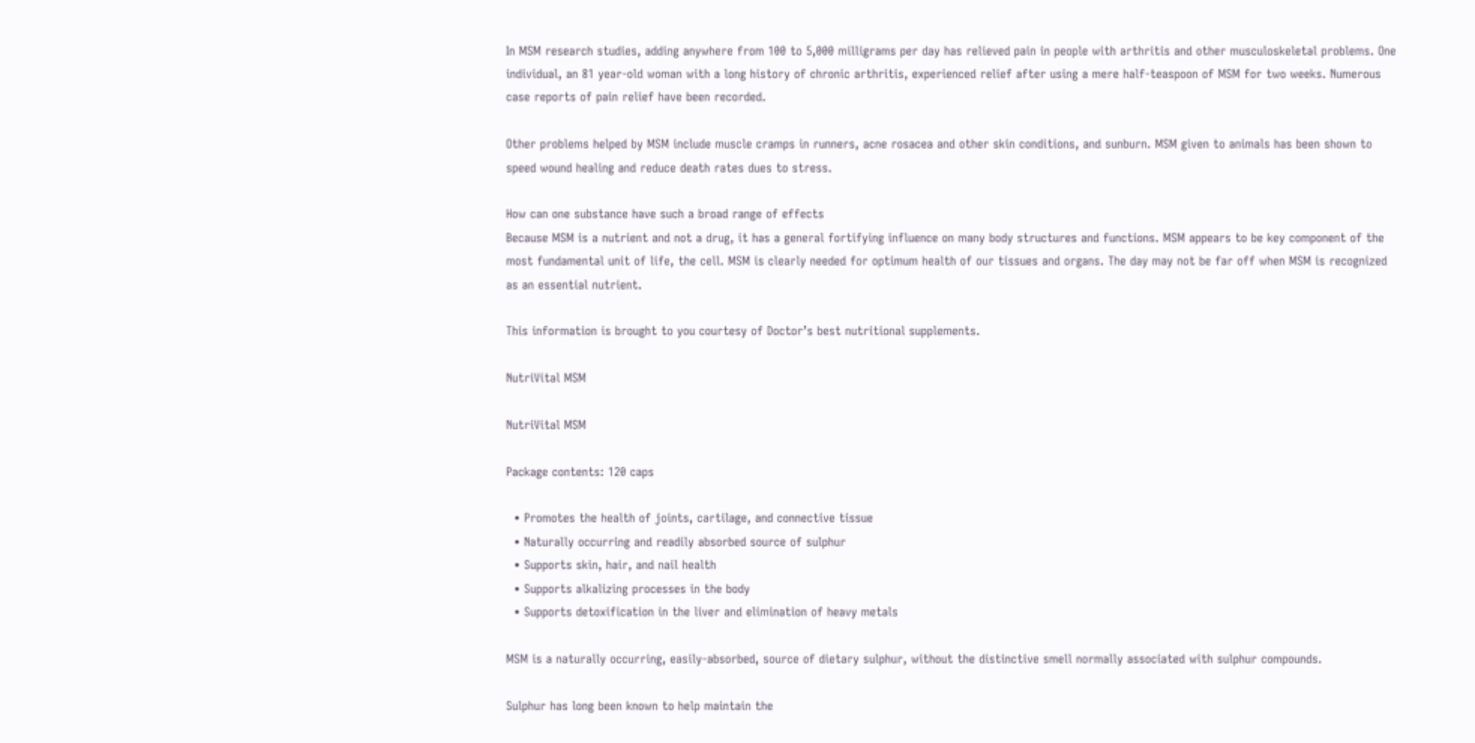In MSM research studies, adding anywhere from 100 to 5,000 milligrams per day has relieved pain in people with arthritis and other musculoskeletal problems. One individual, an 81 year-old woman with a long history of chronic arthritis, experienced relief after using a mere half-teaspoon of MSM for two weeks. Numerous case reports of pain relief have been recorded.

Other problems helped by MSM include muscle cramps in runners, acne rosacea and other skin conditions, and sunburn. MSM given to animals has been shown to speed wound healing and reduce death rates dues to stress.

How can one substance have such a broad range of effects
Because MSM is a nutrient and not a drug, it has a general fortifying influence on many body structures and functions. MSM appears to be key component of the most fundamental unit of life, the cell. MSM is clearly needed for optimum health of our tissues and organs. The day may not be far off when MSM is recognized as an essential nutrient.

This information is brought to you courtesy of Doctor’s best nutritional supplements.

NutriVital MSM

NutriVital MSM

Package contents: 120 caps

  • Promotes the health of joints, cartilage, and connective tissue
  • Naturally occurring and readily absorbed source of sulphur
  • Supports skin, hair, and nail health
  • Supports alkalizing processes in the body
  • Supports detoxification in the liver and elimination of heavy metals

MSM is a naturally occurring, easily-absorbed, source of dietary sulphur, without the distinctive smell normally associated with sulphur compounds.

Sulphur has long been known to help maintain the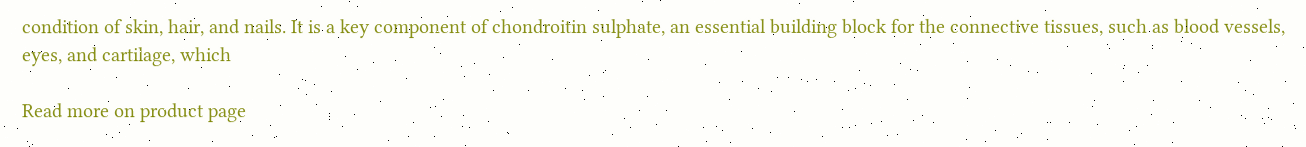condition of skin, hair, and nails. It is a key component of chondroitin sulphate, an essential building block for the connective tissues, such as blood vessels, eyes, and cartilage, which

Read more on product page